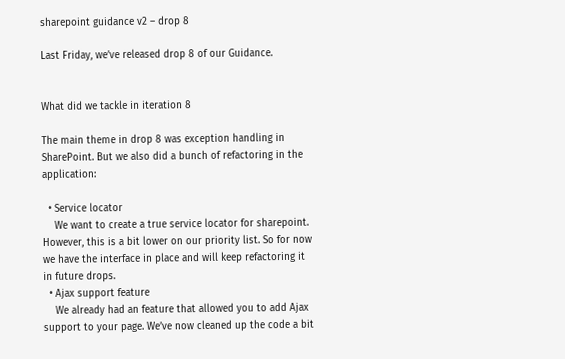sharepoint guidance v2 – drop 8

Last Friday, we’ve released drop 8 of our Guidance.


What did we tackle in iteration 8

The main theme in drop 8 was exception handling in SharePoint. But we also did a bunch of refactoring in the application:

  • Service locator
    We want to create a true service locator for sharepoint. However, this is a bit lower on our priority list. So for now we have the interface in place and will keep refactoring it in future drops.
  • Ajax support feature
    We already had an feature that allowed you to add Ajax support to your page. We’ve now cleaned up the code a bit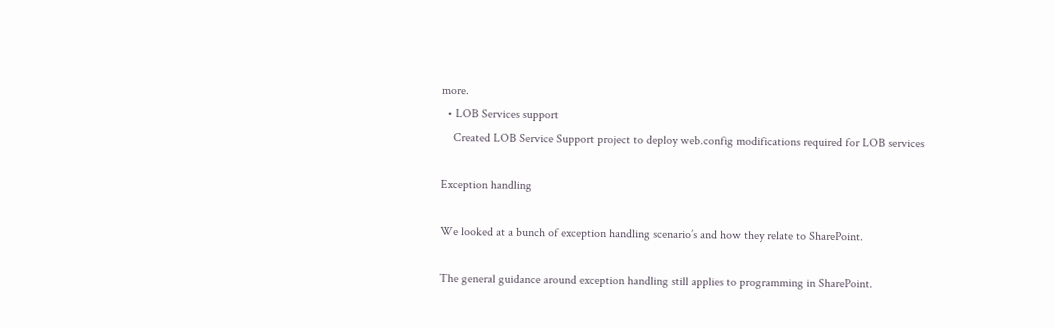more.
  • LOB Services support
    Created LOB Service Support project to deploy web.config modifications required for LOB services

Exception handling

We looked at a bunch of exception handling scenario’s and how they relate to SharePoint.

The general guidance around exception handling still applies to programming in SharePoint.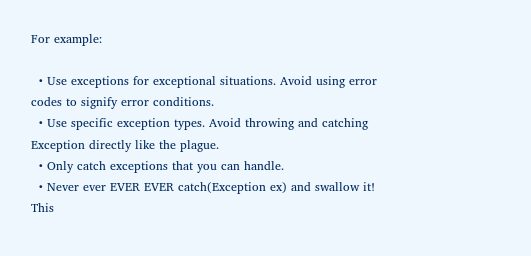For example:

  • Use exceptions for exceptional situations. Avoid using error codes to signify error conditions.
  • Use specific exception types. Avoid throwing and catching Exception directly like the plague.
  • Only catch exceptions that you can handle.
  • Never ever EVER EVER catch(Exception ex) and swallow it! This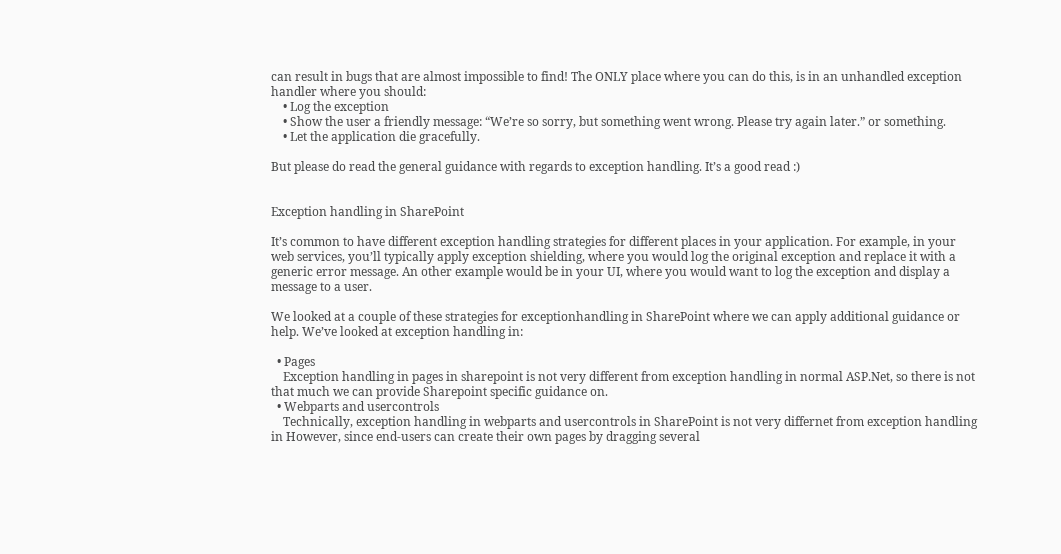can result in bugs that are almost impossible to find! The ONLY place where you can do this, is in an unhandled exception handler where you should:
    • Log the exception
    • Show the user a friendly message: “We’re so sorry, but something went wrong. Please try again later.” or something.
    • Let the application die gracefully.

But please do read the general guidance with regards to exception handling. It’s a good read :)


Exception handling in SharePoint

It’s common to have different exception handling strategies for different places in your application. For example, in your web services, you’ll typically apply exception shielding, where you would log the original exception and replace it with a generic error message. An other example would be in your UI, where you would want to log the exception and display a message to a user.

We looked at a couple of these strategies for exceptionhandling in SharePoint where we can apply additional guidance or help. We’ve looked at exception handling in:

  • Pages
    Exception handling in pages in sharepoint is not very different from exception handling in normal ASP.Net, so there is not that much we can provide Sharepoint specific guidance on.
  • Webparts and usercontrols
    Technically, exception handling in webparts and usercontrols in SharePoint is not very differnet from exception handling in However, since end-users can create their own pages by dragging several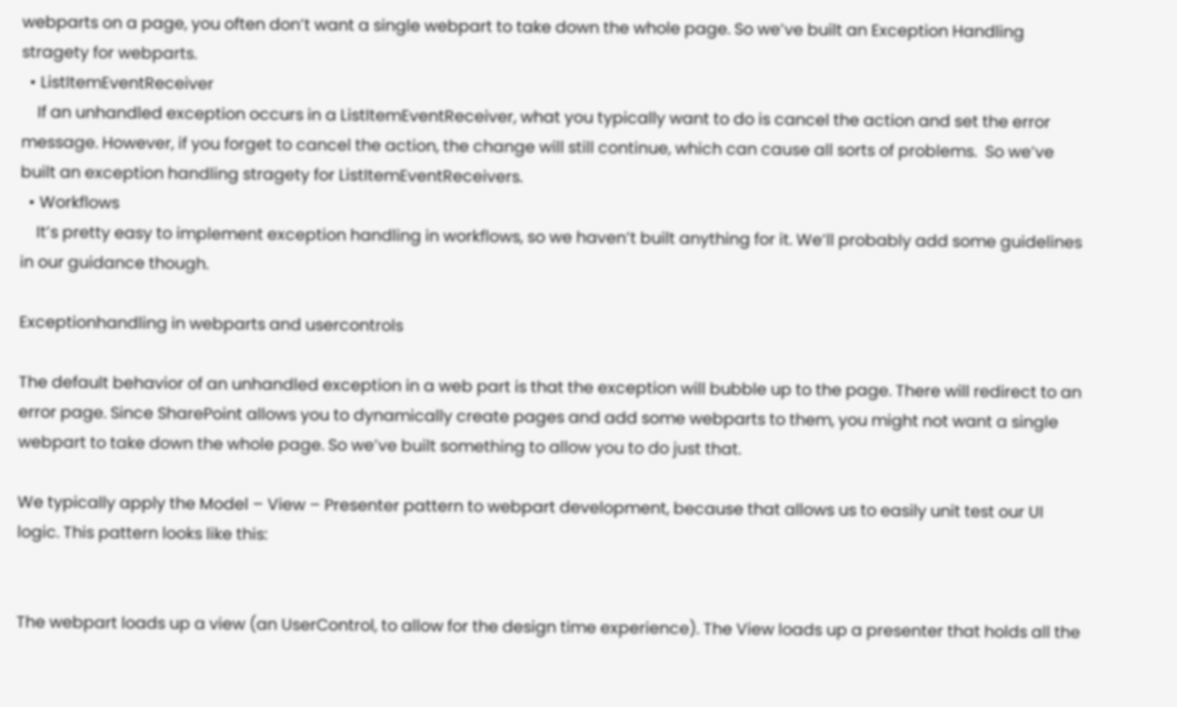webparts on a page, you often don’t want a single webpart to take down the whole page. So we’ve built an Exception Handling stragety for webparts.
  • ListItemEventReceiver
    If an unhandled exception occurs in a ListItemEventReceiver, what you typically want to do is cancel the action and set the error message. However, if you forget to cancel the action, the change will still continue, which can cause all sorts of problems.  So we’ve built an exception handling stragety for ListItemEventReceivers.
  • Workflows
    It’s pretty easy to implement exception handling in workflows, so we haven’t built anything for it. We’ll probably add some guidelines in our guidance though.

Exceptionhandling in webparts and usercontrols

The default behavior of an unhandled exception in a web part is that the exception will bubble up to the page. There will redirect to an error page. Since SharePoint allows you to dynamically create pages and add some webparts to them, you might not want a single webpart to take down the whole page. So we’ve built something to allow you to do just that.

We typically apply the Model – View – Presenter pattern to webpart development, because that allows us to easily unit test our UI logic. This pattern looks like this:


The webpart loads up a view (an UserControl, to allow for the design time experience). The View loads up a presenter that holds all the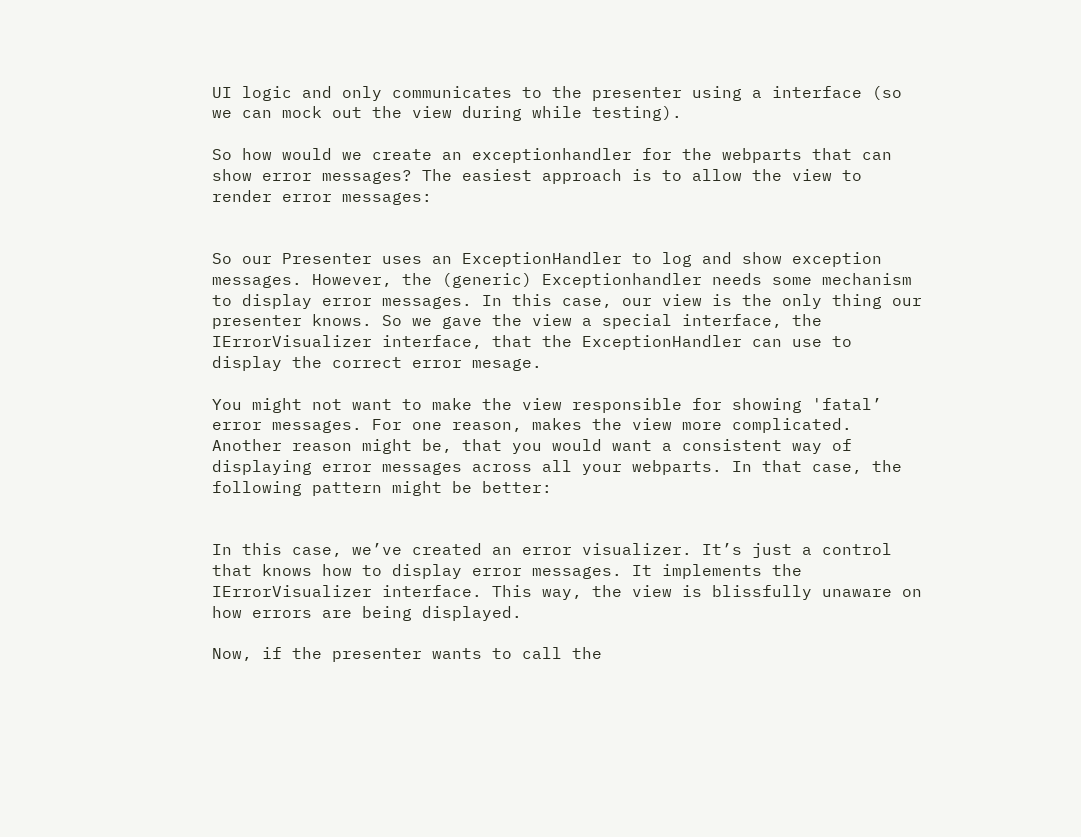UI logic and only communicates to the presenter using a interface (so we can mock out the view during while testing).

So how would we create an exceptionhandler for the webparts that can show error messages? The easiest approach is to allow the view to render error messages:


So our Presenter uses an ExceptionHandler to log and show exception messages. However, the (generic) Exceptionhandler needs some mechanism to display error messages. In this case, our view is the only thing our presenter knows. So we gave the view a special interface, the IErrorVisualizer interface, that the ExceptionHandler can use to display the correct error mesage.

You might not want to make the view responsible for showing 'fatal’ error messages. For one reason, makes the view more complicated. Another reason might be, that you would want a consistent way of displaying error messages across all your webparts. In that case, the following pattern might be better:


In this case, we’ve created an error visualizer. It’s just a control that knows how to display error messages. It implements the IErrorVisualizer interface. This way, the view is blissfully unaware on how errors are being displayed.

Now, if the presenter wants to call the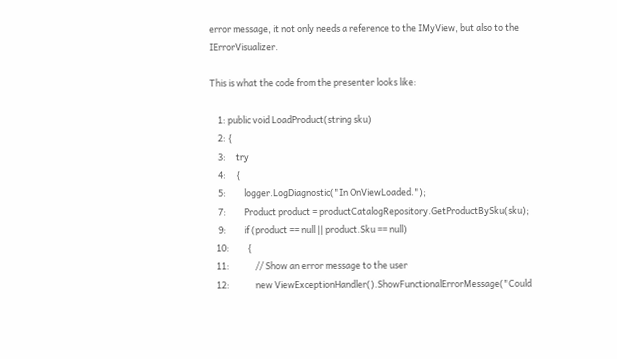error message, it not only needs a reference to the IMyView, but also to the IErrorVisualizer.

This is what the code from the presenter looks like:

    1: public void LoadProduct(string sku)
    2: {
    3:     try
    4:     {
    5:         logger.LogDiagnostic("In OnViewLoaded.");
    7:         Product product = productCatalogRepository.GetProductBySku(sku);
    9:         if (product == null || product.Sku == null)
   10:         {
   11:             // Show an error message to the user
   12:             new ViewExceptionHandler().ShowFunctionalErrorMessage("Could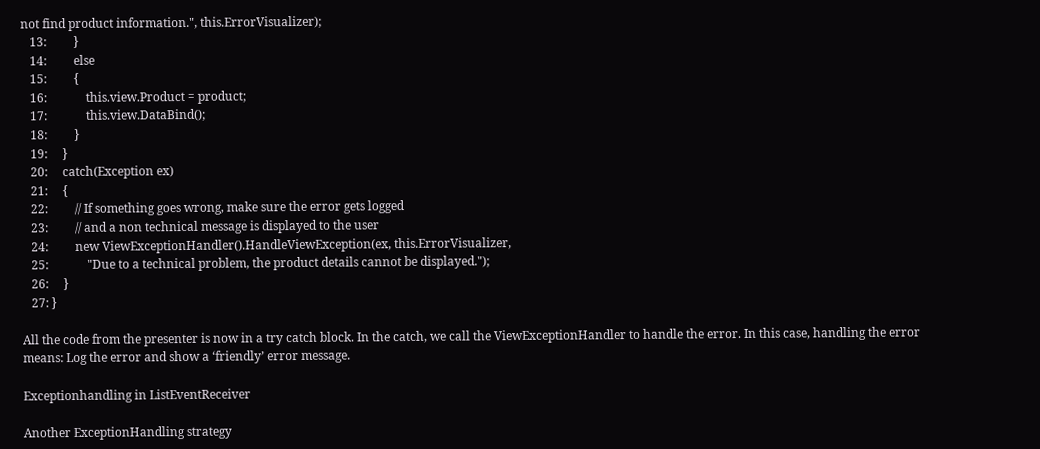not find product information.", this.ErrorVisualizer);
   13:         }
   14:         else
   15:         {
   16:             this.view.Product = product;
   17:             this.view.DataBind();
   18:         }
   19:     }
   20:     catch(Exception ex)
   21:     {
   22:         // If something goes wrong, make sure the error gets logged
   23:         // and a non technical message is displayed to the user
   24:         new ViewExceptionHandler().HandleViewException(ex, this.ErrorVisualizer,
   25:             "Due to a technical problem, the product details cannot be displayed.");
   26:     }
   27: }

All the code from the presenter is now in a try catch block. In the catch, we call the ViewExceptionHandler to handle the error. In this case, handling the error means: Log the error and show a ‘friendly’ error message.

Exceptionhandling in ListEventReceiver

Another ExceptionHandling strategy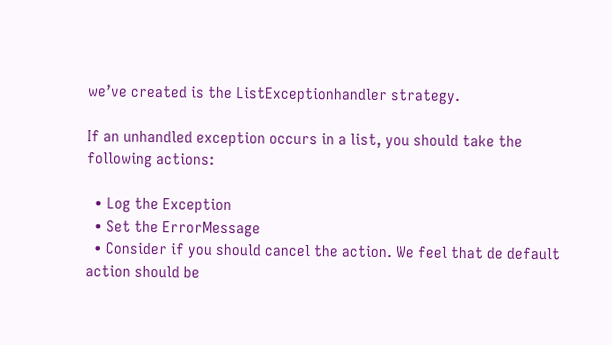we’ve created is the ListExceptionhandler strategy.

If an unhandled exception occurs in a list, you should take the following actions:

  • Log the Exception
  • Set the ErrorMessage
  • Consider if you should cancel the action. We feel that de default action should be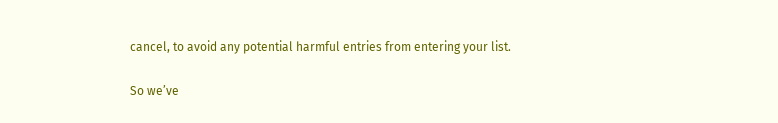cancel, to avoid any potential harmful entries from entering your list.

So we’ve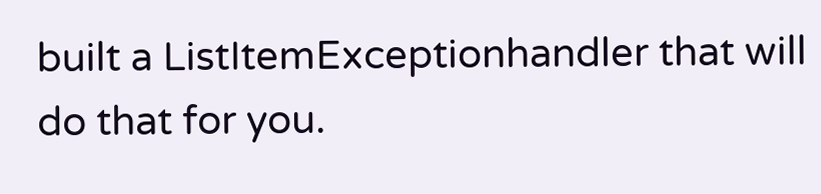built a ListItemExceptionhandler that will do that for you.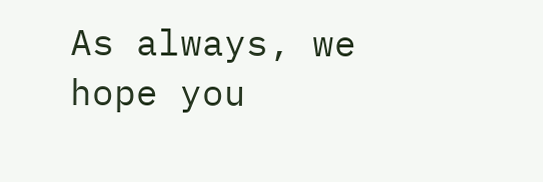As always, we hope you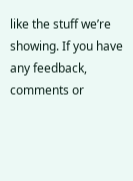like the stuff we’re showing. If you have any feedback, comments or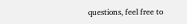questions, feel free to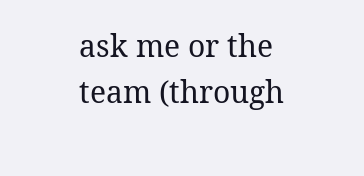ask me or the team (through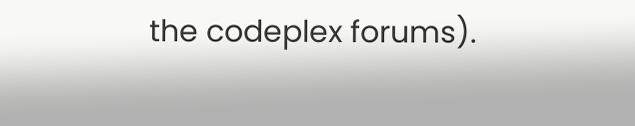the codeplex forums).